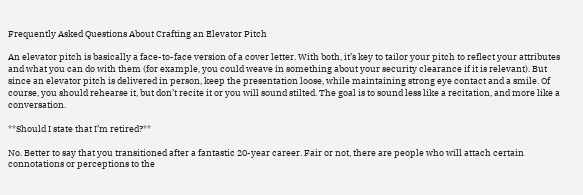Frequently Asked Questions About Crafting an Elevator Pitch

An elevator pitch is basically a face-to-face version of a cover letter. With both, it’s key to tailor your pitch to reflect your attributes and what you can do with them (for example, you could weave in something about your security clearance if it is relevant). But since an elevator pitch is delivered in person, keep the presentation loose, while maintaining strong eye contact and a smile. Of course, you should rehearse it, but don’t recite it or you will sound stilted. The goal is to sound less like a recitation, and more like a conversation.

**Should I state that I’m retired?**

No. Better to say that you transitioned after a fantastic 20-year career. Fair or not, there are people who will attach certain connotations or perceptions to the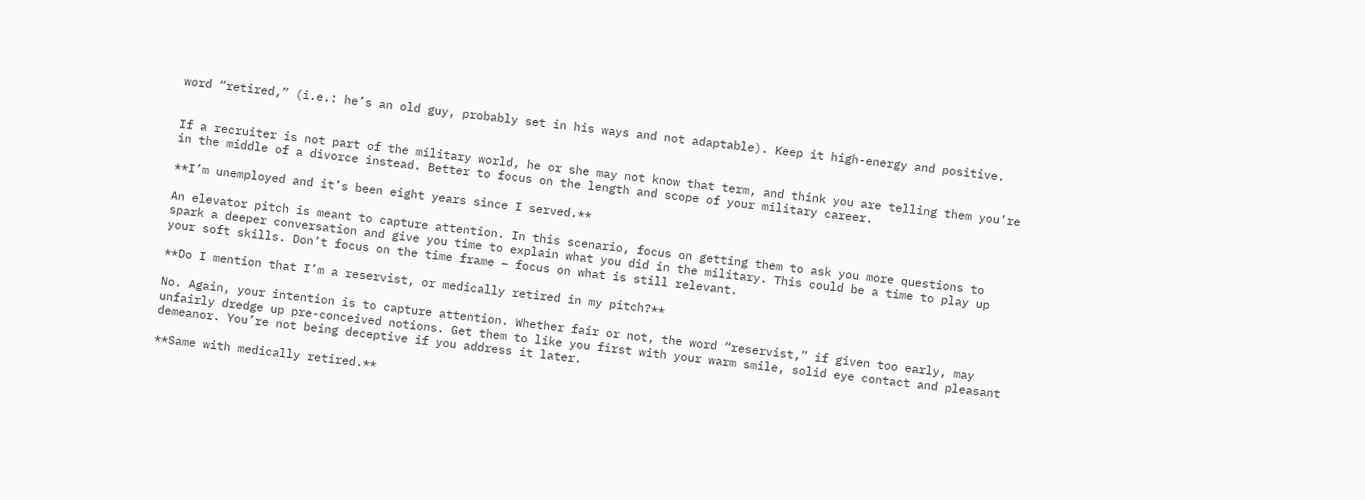word “retired,” (i.e.: he’s an old guy, probably set in his ways and not adaptable). Keep it high-energy and positive.


If a recruiter is not part of the military world, he or she may not know that term, and think you are telling them you’re in the middle of a divorce instead. Better to focus on the length and scope of your military career.

**I’m unemployed and it’s been eight years since I served.**

An elevator pitch is meant to capture attention. In this scenario, focus on getting them to ask you more questions to spark a deeper conversation and give you time to explain what you did in the military. This could be a time to play up your soft skills. Don’t focus on the time frame – focus on what is still relevant.

**Do I mention that I’m a reservist, or medically retired in my pitch?**

No. Again, your intention is to capture attention. Whether fair or not, the word “reservist,” if given too early, may unfairly dredge up pre-conceived notions. Get them to like you first with your warm smile, solid eye contact and pleasant demeanor. You’re not being deceptive if you address it later.

**Same with medically retired.**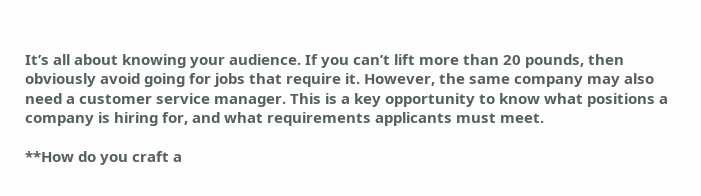It’s all about knowing your audience. If you can’t lift more than 20 pounds, then obviously avoid going for jobs that require it. However, the same company may also need a customer service manager. This is a key opportunity to know what positions a company is hiring for, and what requirements applicants must meet.

**How do you craft a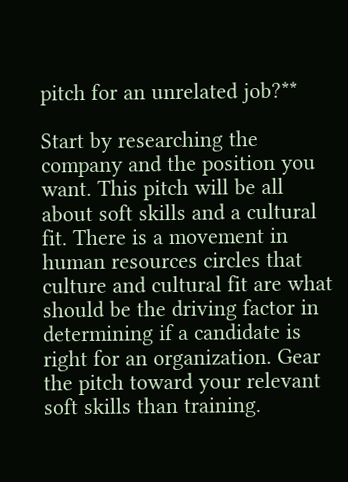pitch for an unrelated job?**

Start by researching the company and the position you want. This pitch will be all about soft skills and a cultural fit. There is a movement in human resources circles that culture and cultural fit are what should be the driving factor in determining if a candidate is right for an organization. Gear the pitch toward your relevant soft skills than training.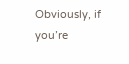Obviously, if you’re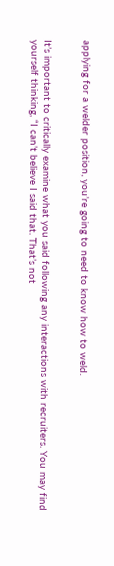applying for a welder position, you’re going to need to know how to weld.


It’s important to critically examine what you said following any interactions with recruiters. You may find yourself thinking, “I can’t believe I said that. That’s not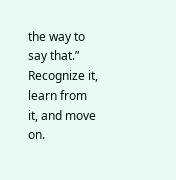the way to say that.” Recognize it, learn from it, and move on.